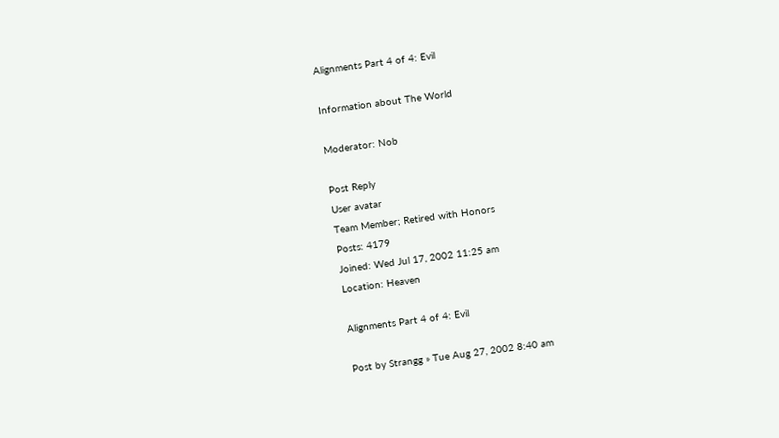Alignments Part 4 of 4: Evil

Information about The World

Moderator: Nob

Post Reply
User avatar
Team Member; Retired with Honors
Posts: 4179
Joined: Wed Jul 17, 2002 11:25 am
Location: Heaven

Alignments Part 4 of 4: Evil

Post by Strangg » Tue Aug 27, 2002 8:40 am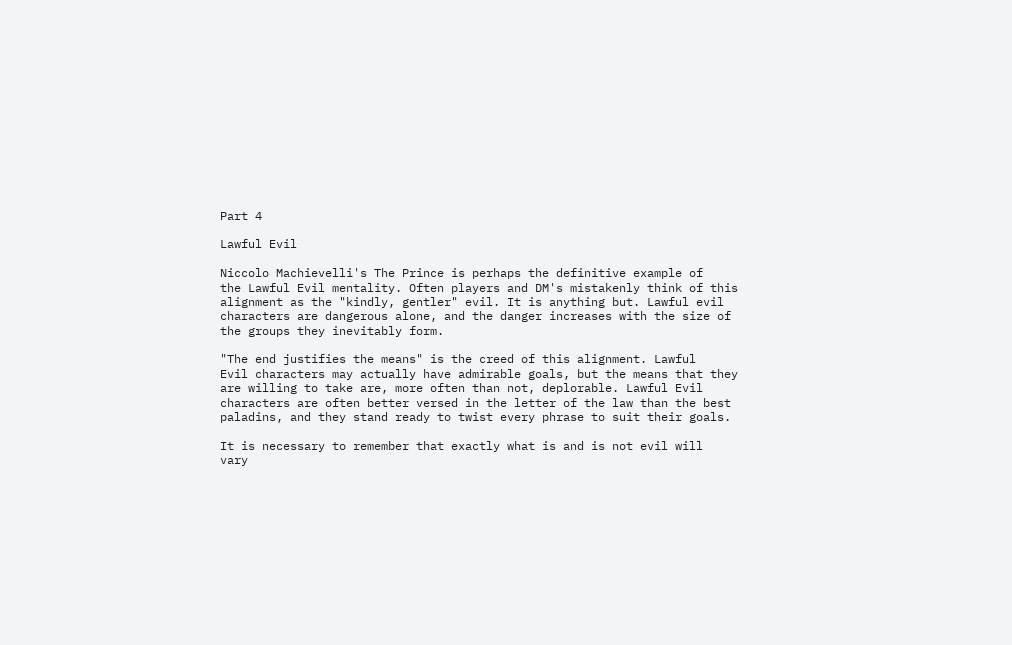Part 4

Lawful Evil

Niccolo Machievelli's The Prince is perhaps the definitive example of
the Lawful Evil mentality. Often players and DM's mistakenly think of this
alignment as the "kindly, gentler" evil. It is anything but. Lawful evil
characters are dangerous alone, and the danger increases with the size of
the groups they inevitably form.

"The end justifies the means" is the creed of this alignment. Lawful
Evil characters may actually have admirable goals, but the means that they
are willing to take are, more often than not, deplorable. Lawful Evil
characters are often better versed in the letter of the law than the best
paladins, and they stand ready to twist every phrase to suit their goals.

It is necessary to remember that exactly what is and is not evil will
vary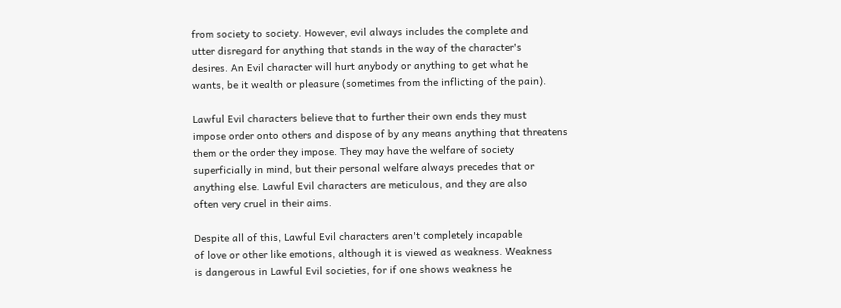from society to society. However, evil always includes the complete and
utter disregard for anything that stands in the way of the character's
desires. An Evil character will hurt anybody or anything to get what he
wants, be it wealth or pleasure (sometimes from the inflicting of the pain).

Lawful Evil characters believe that to further their own ends they must
impose order onto others and dispose of by any means anything that threatens
them or the order they impose. They may have the welfare of society
superficially in mind, but their personal welfare always precedes that or
anything else. Lawful Evil characters are meticulous, and they are also
often very cruel in their aims.

Despite all of this, Lawful Evil characters aren't completely incapable
of love or other like emotions, although it is viewed as weakness. Weakness
is dangerous in Lawful Evil societies, for if one shows weakness he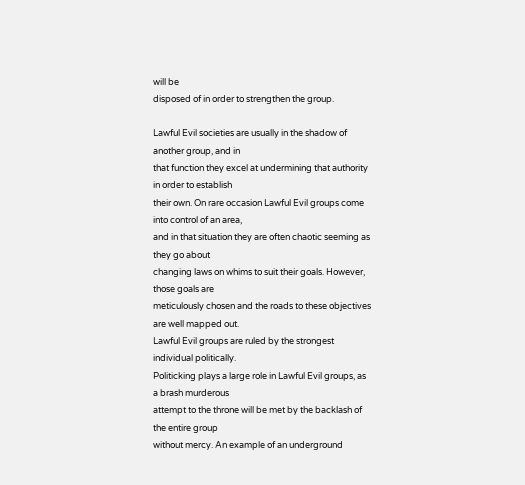will be
disposed of in order to strengthen the group.

Lawful Evil societies are usually in the shadow of another group, and in
that function they excel at undermining that authority in order to establish
their own. On rare occasion Lawful Evil groups come into control of an area,
and in that situation they are often chaotic seeming as they go about
changing laws on whims to suit their goals. However, those goals are
meticulously chosen and the roads to these objectives are well mapped out.
Lawful Evil groups are ruled by the strongest individual politically.
Politicking plays a large role in Lawful Evil groups, as a brash murderous
attempt to the throne will be met by the backlash of the entire group
without mercy. An example of an underground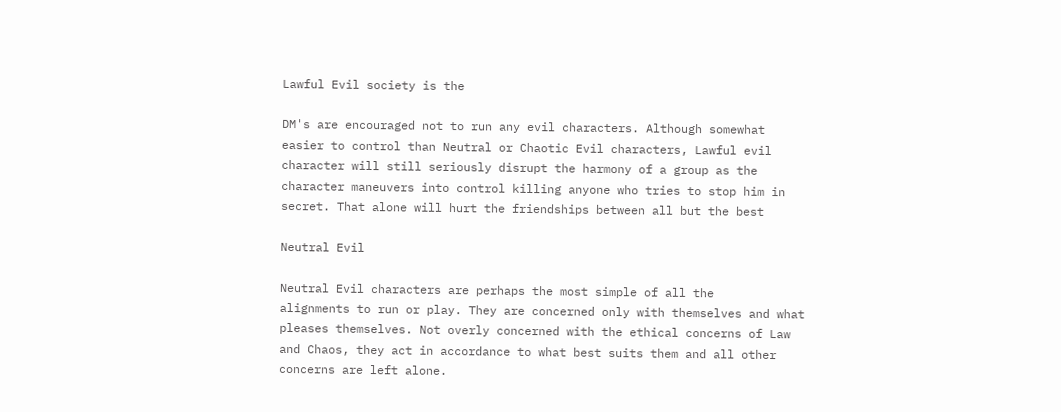Lawful Evil society is the

DM's are encouraged not to run any evil characters. Although somewhat
easier to control than Neutral or Chaotic Evil characters, Lawful evil
character will still seriously disrupt the harmony of a group as the
character maneuvers into control killing anyone who tries to stop him in
secret. That alone will hurt the friendships between all but the best

Neutral Evil

Neutral Evil characters are perhaps the most simple of all the
alignments to run or play. They are concerned only with themselves and what
pleases themselves. Not overly concerned with the ethical concerns of Law
and Chaos, they act in accordance to what best suits them and all other
concerns are left alone.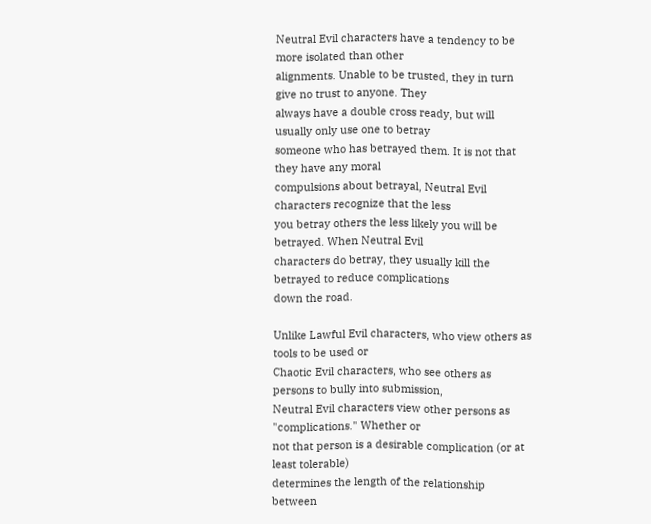Neutral Evil characters have a tendency to be more isolated than other
alignments. Unable to be trusted, they in turn give no trust to anyone. They
always have a double cross ready, but will usually only use one to betray
someone who has betrayed them. It is not that they have any moral
compulsions about betrayal, Neutral Evil characters recognize that the less
you betray others the less likely you will be betrayed. When Neutral Evil
characters do betray, they usually kill the betrayed to reduce complications
down the road.

Unlike Lawful Evil characters, who view others as tools to be used or
Chaotic Evil characters, who see others as persons to bully into submission,
Neutral Evil characters view other persons as "complications." Whether or
not that person is a desirable complication (or at least tolerable)
determines the length of the relationship between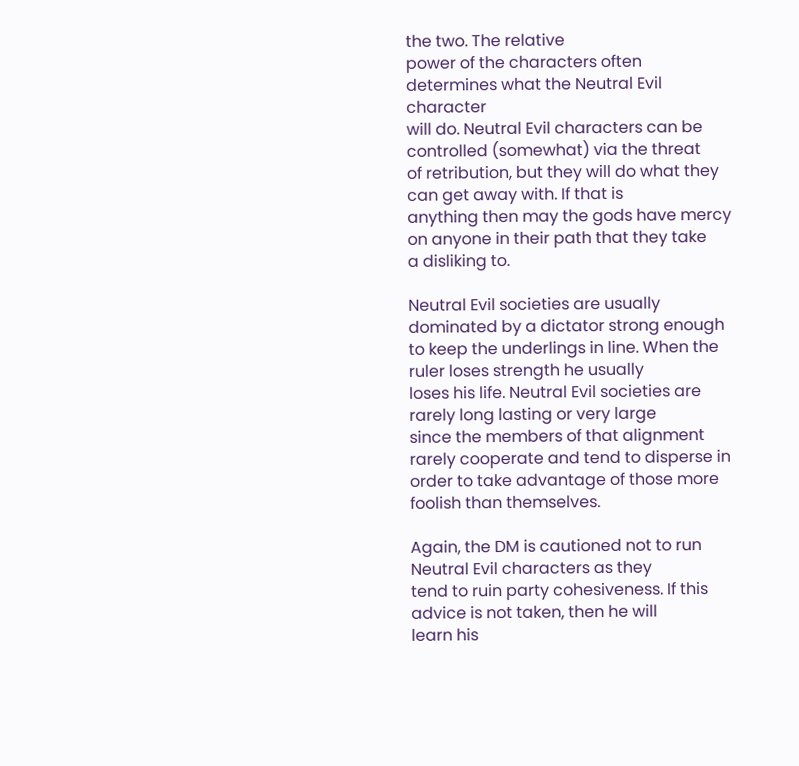the two. The relative
power of the characters often determines what the Neutral Evil character
will do. Neutral Evil characters can be controlled (somewhat) via the threat
of retribution, but they will do what they can get away with. If that is
anything then may the gods have mercy on anyone in their path that they take
a disliking to.

Neutral Evil societies are usually dominated by a dictator strong enough
to keep the underlings in line. When the ruler loses strength he usually
loses his life. Neutral Evil societies are rarely long lasting or very large
since the members of that alignment rarely cooperate and tend to disperse in
order to take advantage of those more foolish than themselves.

Again, the DM is cautioned not to run Neutral Evil characters as they
tend to ruin party cohesiveness. If this advice is not taken, then he will
learn his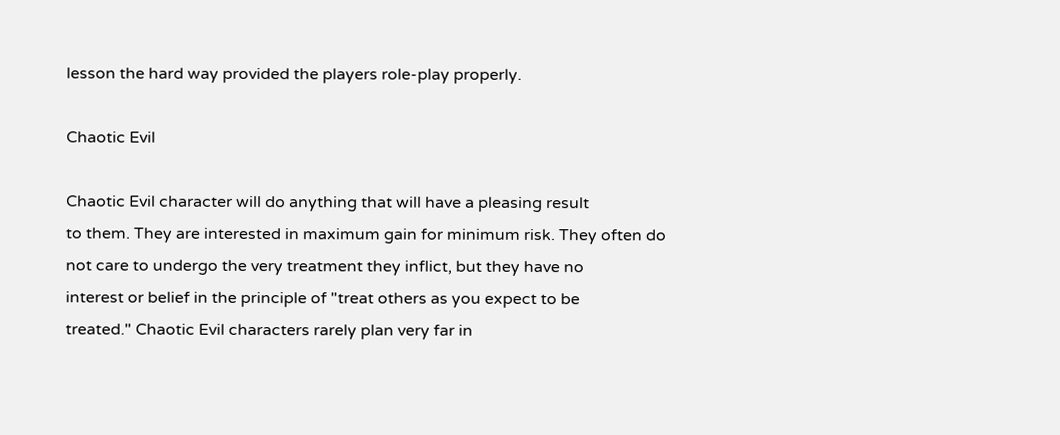lesson the hard way provided the players role-play properly.

Chaotic Evil

Chaotic Evil character will do anything that will have a pleasing result
to them. They are interested in maximum gain for minimum risk. They often do
not care to undergo the very treatment they inflict, but they have no
interest or belief in the principle of "treat others as you expect to be
treated." Chaotic Evil characters rarely plan very far in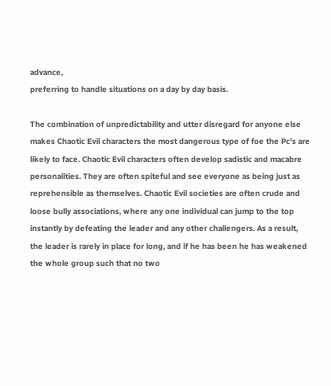advance,
preferring to handle situations on a day by day basis.

The combination of unpredictability and utter disregard for anyone else
makes Chaotic Evil characters the most dangerous type of foe the Pc's are
likely to face. Chaotic Evil characters often develop sadistic and macabre
personalities. They are often spiteful and see everyone as being just as
reprehensible as themselves. Chaotic Evil societies are often crude and
loose bully associations, where any one individual can jump to the top
instantly by defeating the leader and any other challengers. As a result,
the leader is rarely in place for long, and if he has been he has weakened
the whole group such that no two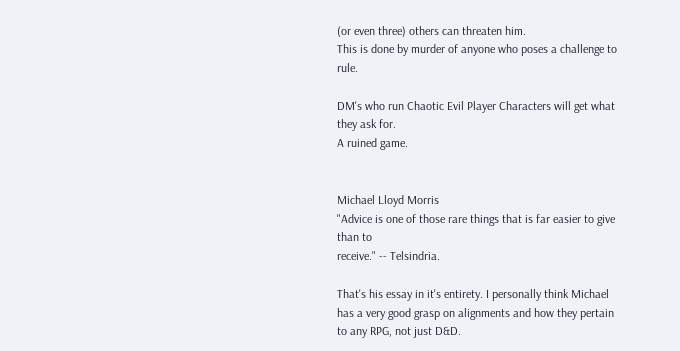(or even three) others can threaten him.
This is done by murder of anyone who poses a challenge to rule.

DM's who run Chaotic Evil Player Characters will get what they ask for.
A ruined game.


Michael Lloyd Morris
"Advice is one of those rare things that is far easier to give than to
receive." -- Telsindria.

That's his essay in it's entirety. I personally think Michael has a very good grasp on alignments and how they pertain to any RPG, not just D&D.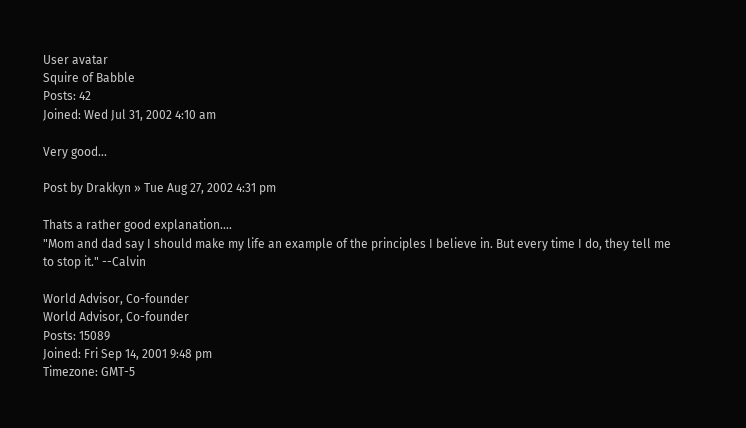User avatar
Squire of Babble
Posts: 42
Joined: Wed Jul 31, 2002 4:10 am

Very good...

Post by Drakkyn » Tue Aug 27, 2002 4:31 pm

Thats a rather good explanation....
"Mom and dad say I should make my life an example of the principles I believe in. But every time I do, they tell me to stop it." --Calvin

World Advisor, Co-founder
World Advisor, Co-founder
Posts: 15089
Joined: Fri Sep 14, 2001 9:48 pm
Timezone: GMT-5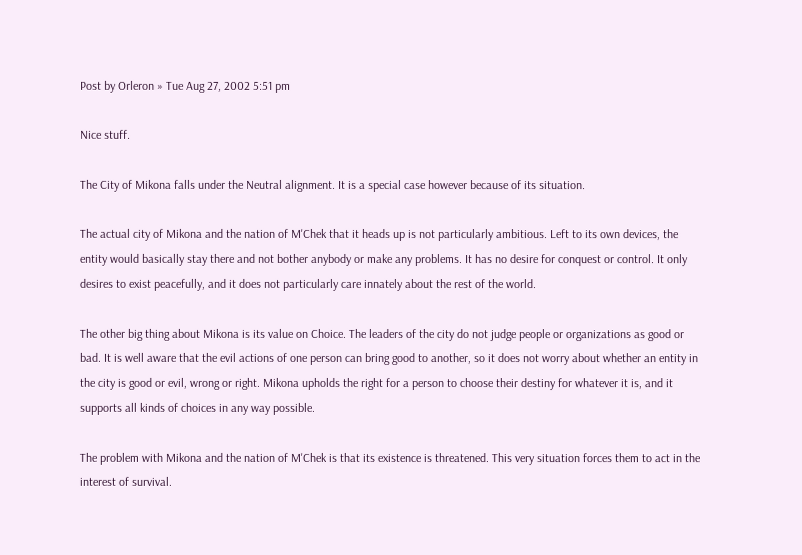Post by Orleron » Tue Aug 27, 2002 5:51 pm

Nice stuff.

The City of Mikona falls under the Neutral alignment. It is a special case however because of its situation.

The actual city of Mikona and the nation of M'Chek that it heads up is not particularly ambitious. Left to its own devices, the entity would basically stay there and not bother anybody or make any problems. It has no desire for conquest or control. It only desires to exist peacefully, and it does not particularly care innately about the rest of the world.

The other big thing about Mikona is its value on Choice. The leaders of the city do not judge people or organizations as good or bad. It is well aware that the evil actions of one person can bring good to another, so it does not worry about whether an entity in the city is good or evil, wrong or right. Mikona upholds the right for a person to choose their destiny for whatever it is, and it supports all kinds of choices in any way possible.

The problem with Mikona and the nation of M'Chek is that its existence is threatened. This very situation forces them to act in the interest of survival.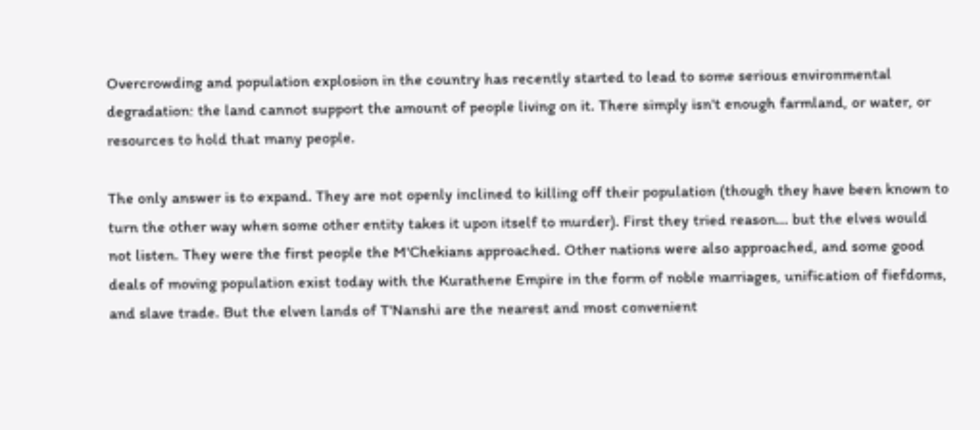Overcrowding and population explosion in the country has recently started to lead to some serious environmental degradation: the land cannot support the amount of people living on it. There simply isn't enough farmland, or water, or resources to hold that many people.

The only answer is to expand. They are not openly inclined to killing off their population (though they have been known to turn the other way when some other entity takes it upon itself to murder). First they tried reason... but the elves would not listen. They were the first people the M'Chekians approached. Other nations were also approached, and some good deals of moving population exist today with the Kurathene Empire in the form of noble marriages, unification of fiefdoms, and slave trade. But the elven lands of T'Nanshi are the nearest and most convenient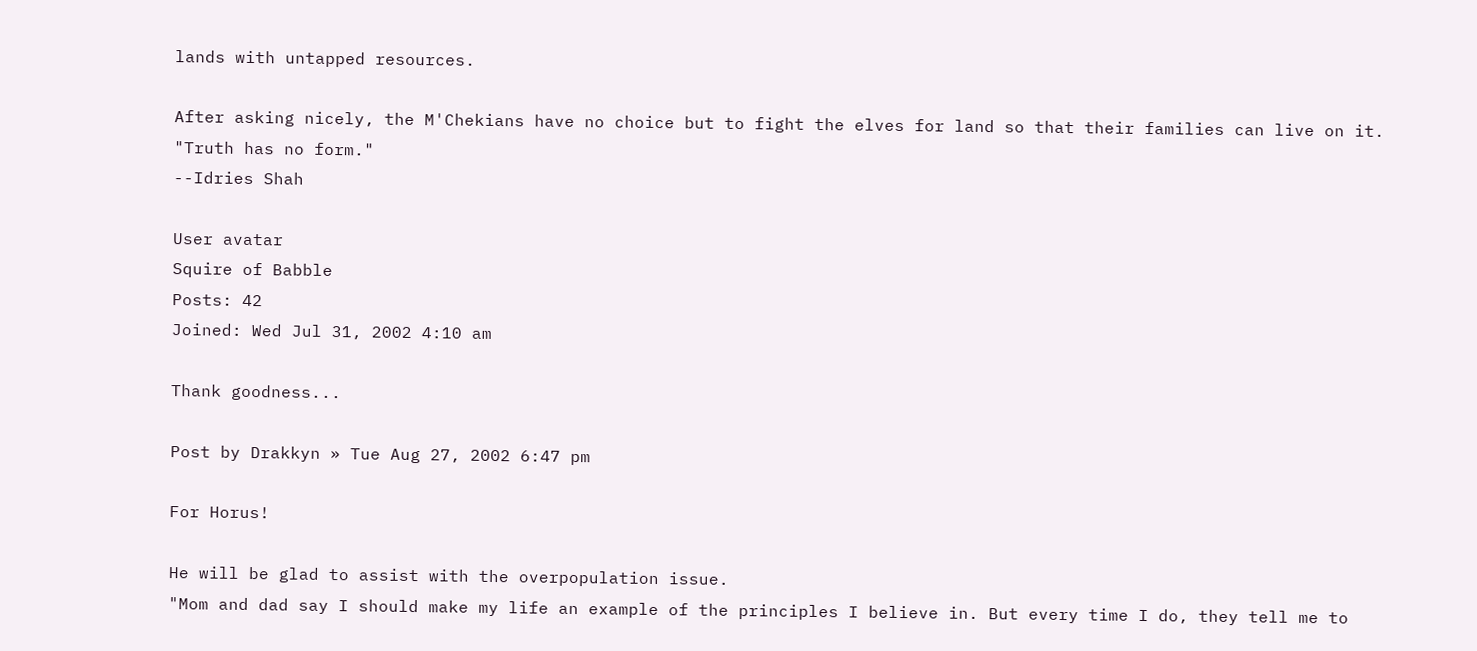lands with untapped resources.

After asking nicely, the M'Chekians have no choice but to fight the elves for land so that their families can live on it.
"Truth has no form."
--Idries Shah

User avatar
Squire of Babble
Posts: 42
Joined: Wed Jul 31, 2002 4:10 am

Thank goodness...

Post by Drakkyn » Tue Aug 27, 2002 6:47 pm

For Horus!

He will be glad to assist with the overpopulation issue.
"Mom and dad say I should make my life an example of the principles I believe in. But every time I do, they tell me to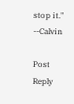stop it." --Calvin

Post Reply